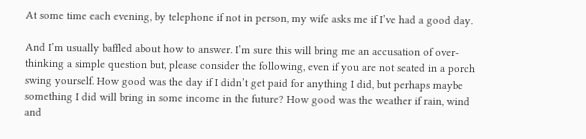At some time each evening, by telephone if not in person, my wife asks me if I’ve had a good day.

And I’m usually baffled about how to answer. I’m sure this will bring me an accusation of over-thinking a simple question but, please consider the following, even if you are not seated in a porch swing yourself. How good was the day if I didn’t get paid for anything I did, but perhaps maybe something I did will bring in some income in the future? How good was the weather if rain, wind and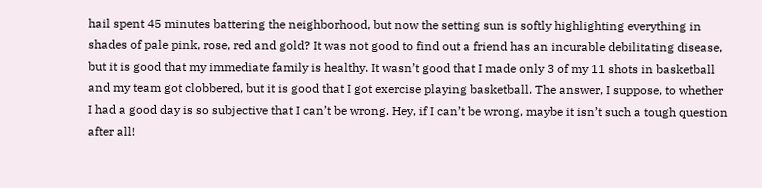hail spent 45 minutes battering the neighborhood, but now the setting sun is softly highlighting everything in shades of pale pink, rose, red and gold? It was not good to find out a friend has an incurable debilitating disease, but it is good that my immediate family is healthy. It wasn’t good that I made only 3 of my 11 shots in basketball and my team got clobbered, but it is good that I got exercise playing basketball. The answer, I suppose, to whether I had a good day is so subjective that I can’t be wrong. Hey, if I can’t be wrong, maybe it isn’t such a tough question after all!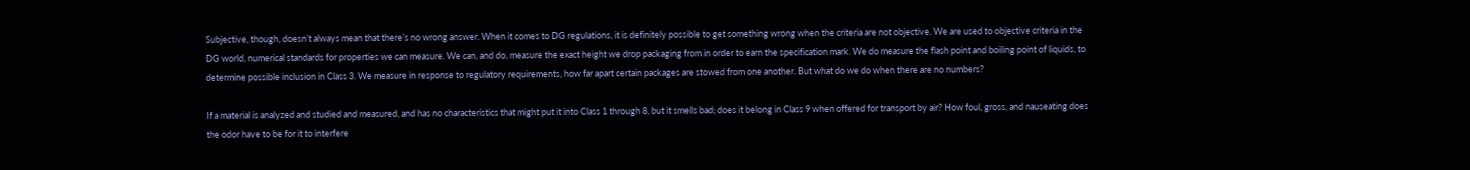Subjective, though, doesn’t always mean that there’s no wrong answer. When it comes to DG regulations, it is definitely possible to get something wrong when the criteria are not objective. We are used to objective criteria in the DG world, numerical standards for properties we can measure. We can, and do, measure the exact height we drop packaging from in order to earn the specification mark. We do measure the flash point and boiling point of liquids, to determine possible inclusion in Class 3. We measure in response to regulatory requirements, how far apart certain packages are stowed from one another. But what do we do when there are no numbers?

If a material is analyzed and studied and measured, and has no characteristics that might put it into Class 1 through 8, but it smells bad; does it belong in Class 9 when offered for transport by air? How foul, gross, and nauseating does the odor have to be for it to interfere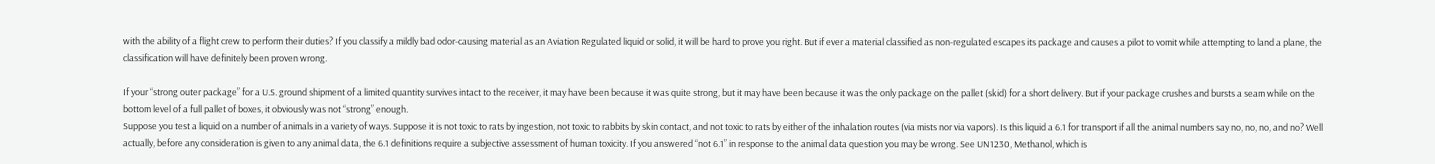with the ability of a flight crew to perform their duties? If you classify a mildly bad odor-causing material as an Aviation Regulated liquid or solid, it will be hard to prove you right. But if ever a material classified as non-regulated escapes its package and causes a pilot to vomit while attempting to land a plane, the classification will have definitely been proven wrong.

If your “strong outer package” for a U.S. ground shipment of a limited quantity survives intact to the receiver, it may have been because it was quite strong, but it may have been because it was the only package on the pallet (skid) for a short delivery. But if your package crushes and bursts a seam while on the bottom level of a full pallet of boxes, it obviously was not “strong” enough.
Suppose you test a liquid on a number of animals in a variety of ways. Suppose it is not toxic to rats by ingestion, not toxic to rabbits by skin contact, and not toxic to rats by either of the inhalation routes (via mists nor via vapors). Is this liquid a 6.1 for transport if all the animal numbers say no, no, no, and no? Well actually, before any consideration is given to any animal data, the 6.1 definitions require a subjective assessment of human toxicity. If you answered “not 6.1” in response to the animal data question you may be wrong. See UN1230, Methanol, which is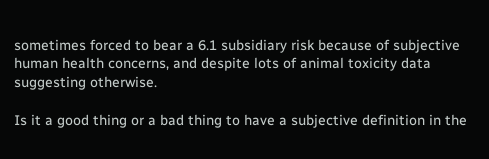sometimes forced to bear a 6.1 subsidiary risk because of subjective human health concerns, and despite lots of animal toxicity data suggesting otherwise.

Is it a good thing or a bad thing to have a subjective definition in the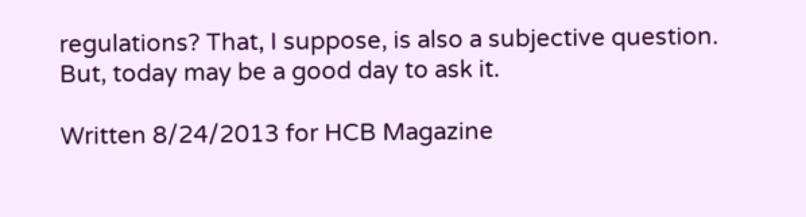regulations? That, I suppose, is also a subjective question. But, today may be a good day to ask it.

Written 8/24/2013 for HCB Magazine